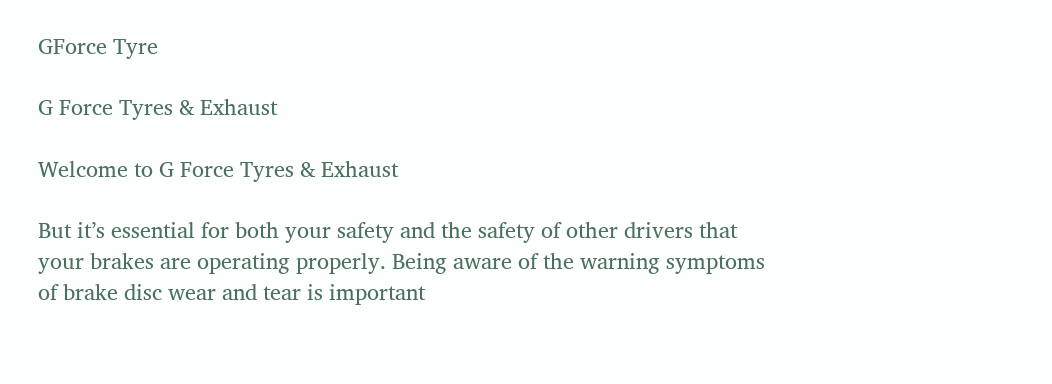GForce Tyre

G Force Tyres & Exhaust

Welcome to G Force Tyres & Exhaust

But it’s essential for both your safety and the safety of other drivers that your brakes are operating properly. Being aware of the warning symptoms of brake disc wear and tear is important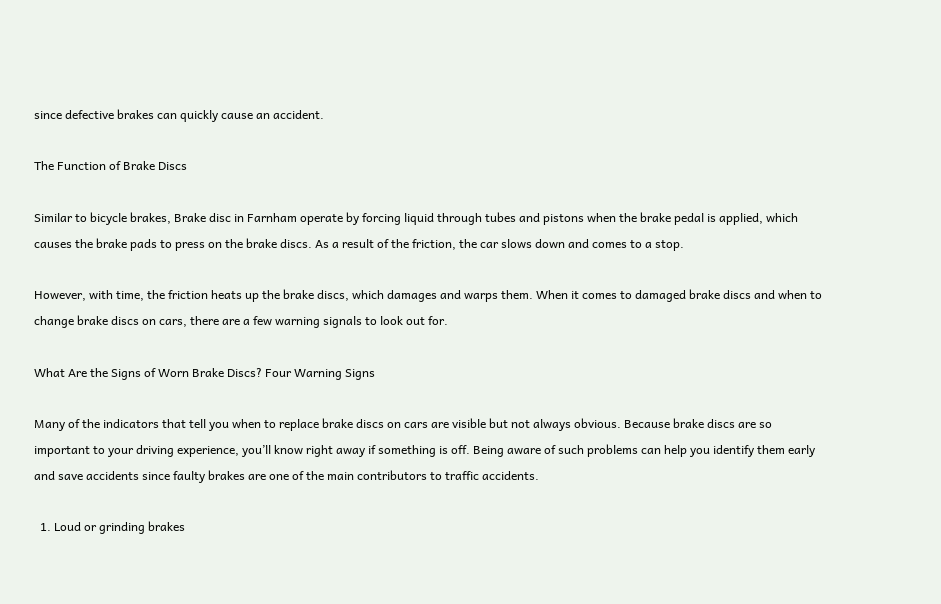since defective brakes can quickly cause an accident.

The Function of Brake Discs

Similar to bicycle brakes, Brake disc in Farnham operate by forcing liquid through tubes and pistons when the brake pedal is applied, which causes the brake pads to press on the brake discs. As a result of the friction, the car slows down and comes to a stop.

However, with time, the friction heats up the brake discs, which damages and warps them. When it comes to damaged brake discs and when to change brake discs on cars, there are a few warning signals to look out for.

What Are the Signs of Worn Brake Discs? Four Warning Signs

Many of the indicators that tell you when to replace brake discs on cars are visible but not always obvious. Because brake discs are so important to your driving experience, you’ll know right away if something is off. Being aware of such problems can help you identify them early and save accidents since faulty brakes are one of the main contributors to traffic accidents.

  1. Loud or grinding brakes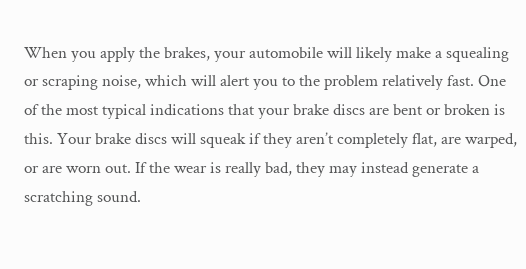When you apply the brakes, your automobile will likely make a squealing or scraping noise, which will alert you to the problem relatively fast. One of the most typical indications that your brake discs are bent or broken is this. Your brake discs will squeak if they aren’t completely flat, are warped, or are worn out. If the wear is really bad, they may instead generate a scratching sound.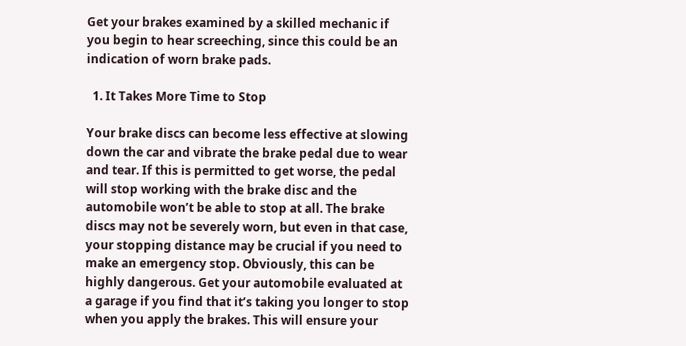Get your brakes examined by a skilled mechanic if you begin to hear screeching, since this could be an indication of worn brake pads.

  1. It Takes More Time to Stop

Your brake discs can become less effective at slowing down the car and vibrate the brake pedal due to wear and tear. If this is permitted to get worse, the pedal will stop working with the brake disc and the automobile won’t be able to stop at all. The brake discs may not be severely worn, but even in that case, your stopping distance may be crucial if you need to make an emergency stop. Obviously, this can be highly dangerous. Get your automobile evaluated at a garage if you find that it’s taking you longer to stop when you apply the brakes. This will ensure your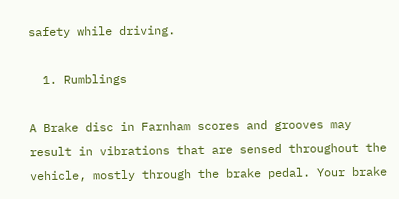safety while driving.

  1. Rumblings

A Brake disc in Farnham scores and grooves may result in vibrations that are sensed throughout the vehicle, mostly through the brake pedal. Your brake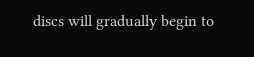discs will gradually begin to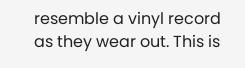resemble a vinyl record as they wear out. This is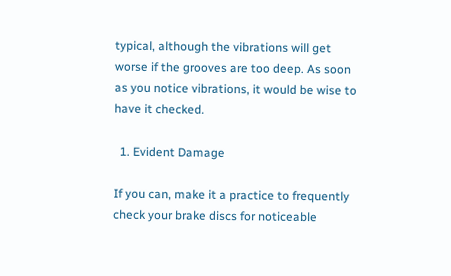typical, although the vibrations will get worse if the grooves are too deep. As soon as you notice vibrations, it would be wise to have it checked.

  1. Evident Damage

If you can, make it a practice to frequently check your brake discs for noticeable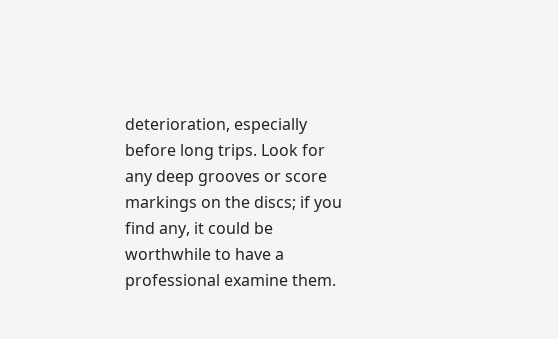deterioration, especially before long trips. Look for any deep grooves or score markings on the discs; if you find any, it could be worthwhile to have a professional examine them.